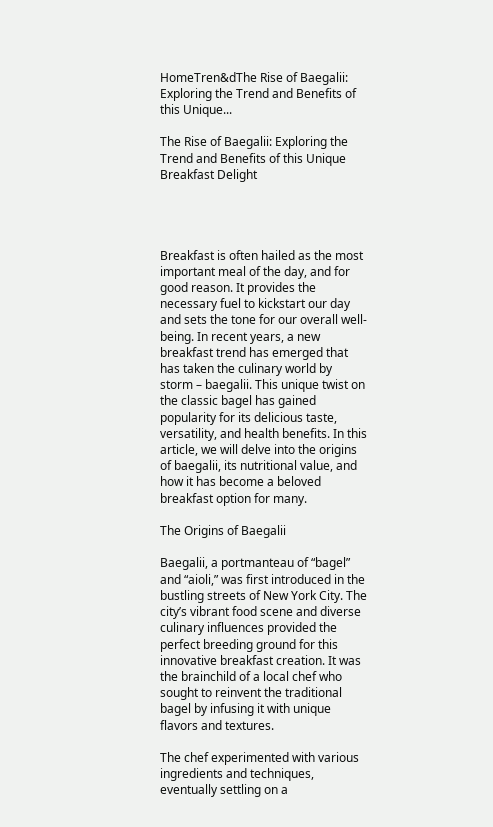HomeTren&dThe Rise of Baegalii: Exploring the Trend and Benefits of this Unique...

The Rise of Baegalii: Exploring the Trend and Benefits of this Unique Breakfast Delight




Breakfast is often hailed as the most important meal of the day, and for good reason. It provides the necessary fuel to kickstart our day and sets the tone for our overall well-being. In recent years, a new breakfast trend has emerged that has taken the culinary world by storm – baegalii. This unique twist on the classic bagel has gained popularity for its delicious taste, versatility, and health benefits. In this article, we will delve into the origins of baegalii, its nutritional value, and how it has become a beloved breakfast option for many.

The Origins of Baegalii

Baegalii, a portmanteau of “bagel” and “aioli,” was first introduced in the bustling streets of New York City. The city’s vibrant food scene and diverse culinary influences provided the perfect breeding ground for this innovative breakfast creation. It was the brainchild of a local chef who sought to reinvent the traditional bagel by infusing it with unique flavors and textures.

The chef experimented with various ingredients and techniques, eventually settling on a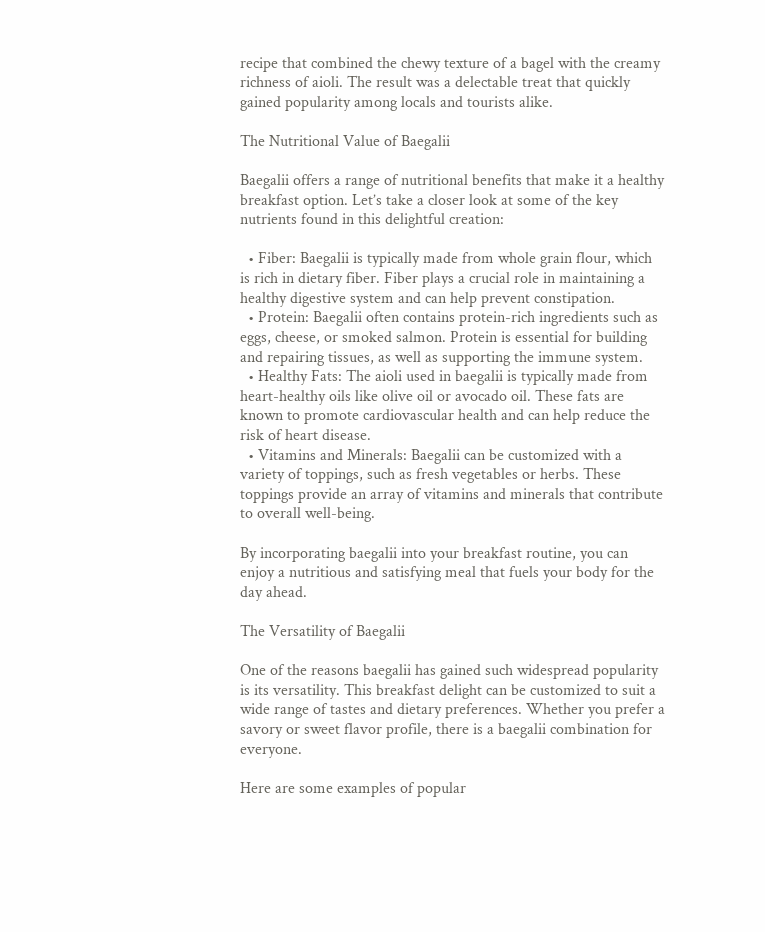recipe that combined the chewy texture of a bagel with the creamy richness of aioli. The result was a delectable treat that quickly gained popularity among locals and tourists alike.

The Nutritional Value of Baegalii

Baegalii offers a range of nutritional benefits that make it a healthy breakfast option. Let’s take a closer look at some of the key nutrients found in this delightful creation:

  • Fiber: Baegalii is typically made from whole grain flour, which is rich in dietary fiber. Fiber plays a crucial role in maintaining a healthy digestive system and can help prevent constipation.
  • Protein: Baegalii often contains protein-rich ingredients such as eggs, cheese, or smoked salmon. Protein is essential for building and repairing tissues, as well as supporting the immune system.
  • Healthy Fats: The aioli used in baegalii is typically made from heart-healthy oils like olive oil or avocado oil. These fats are known to promote cardiovascular health and can help reduce the risk of heart disease.
  • Vitamins and Minerals: Baegalii can be customized with a variety of toppings, such as fresh vegetables or herbs. These toppings provide an array of vitamins and minerals that contribute to overall well-being.

By incorporating baegalii into your breakfast routine, you can enjoy a nutritious and satisfying meal that fuels your body for the day ahead.

The Versatility of Baegalii

One of the reasons baegalii has gained such widespread popularity is its versatility. This breakfast delight can be customized to suit a wide range of tastes and dietary preferences. Whether you prefer a savory or sweet flavor profile, there is a baegalii combination for everyone.

Here are some examples of popular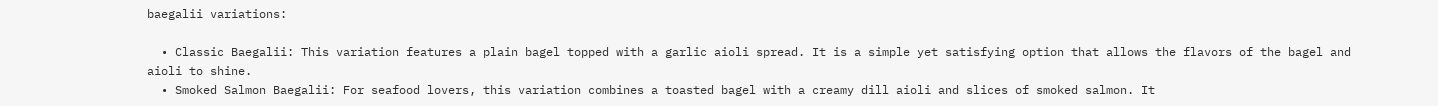baegalii variations:

  • Classic Baegalii: This variation features a plain bagel topped with a garlic aioli spread. It is a simple yet satisfying option that allows the flavors of the bagel and aioli to shine.
  • Smoked Salmon Baegalii: For seafood lovers, this variation combines a toasted bagel with a creamy dill aioli and slices of smoked salmon. It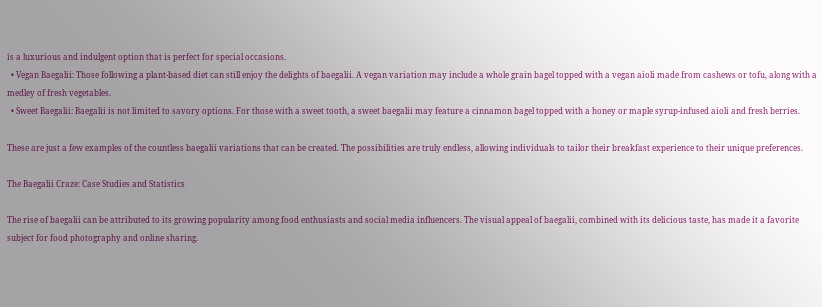is a luxurious and indulgent option that is perfect for special occasions.
  • Vegan Baegalii: Those following a plant-based diet can still enjoy the delights of baegalii. A vegan variation may include a whole grain bagel topped with a vegan aioli made from cashews or tofu, along with a medley of fresh vegetables.
  • Sweet Baegalii: Baegalii is not limited to savory options. For those with a sweet tooth, a sweet baegalii may feature a cinnamon bagel topped with a honey or maple syrup-infused aioli and fresh berries.

These are just a few examples of the countless baegalii variations that can be created. The possibilities are truly endless, allowing individuals to tailor their breakfast experience to their unique preferences.

The Baegalii Craze: Case Studies and Statistics

The rise of baegalii can be attributed to its growing popularity among food enthusiasts and social media influencers. The visual appeal of baegalii, combined with its delicious taste, has made it a favorite subject for food photography and online sharing.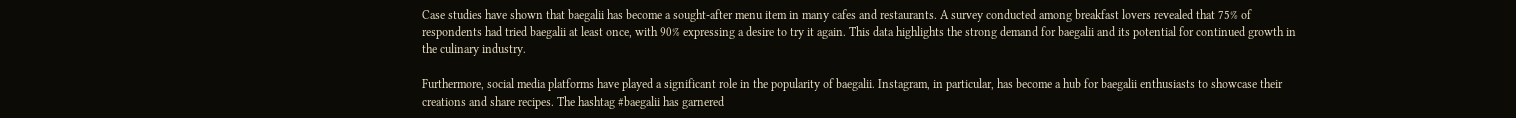Case studies have shown that baegalii has become a sought-after menu item in many cafes and restaurants. A survey conducted among breakfast lovers revealed that 75% of respondents had tried baegalii at least once, with 90% expressing a desire to try it again. This data highlights the strong demand for baegalii and its potential for continued growth in the culinary industry.

Furthermore, social media platforms have played a significant role in the popularity of baegalii. Instagram, in particular, has become a hub for baegalii enthusiasts to showcase their creations and share recipes. The hashtag #baegalii has garnered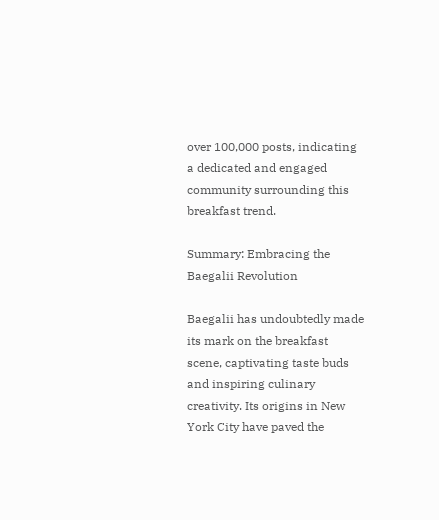over 100,000 posts, indicating a dedicated and engaged community surrounding this breakfast trend.

Summary: Embracing the Baegalii Revolution

Baegalii has undoubtedly made its mark on the breakfast scene, captivating taste buds and inspiring culinary creativity. Its origins in New York City have paved the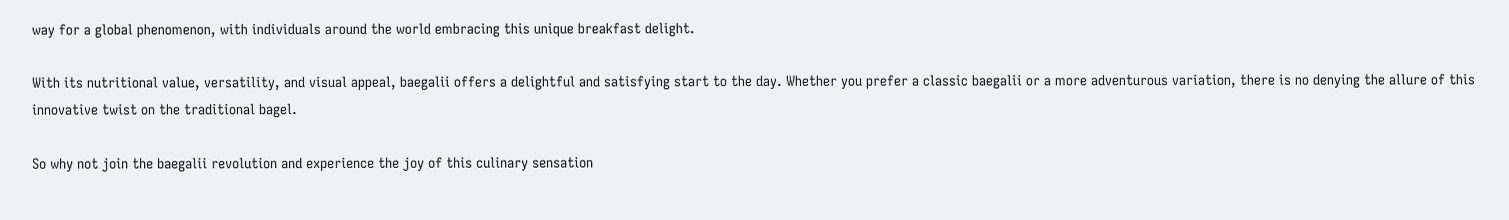way for a global phenomenon, with individuals around the world embracing this unique breakfast delight.

With its nutritional value, versatility, and visual appeal, baegalii offers a delightful and satisfying start to the day. Whether you prefer a classic baegalii or a more adventurous variation, there is no denying the allure of this innovative twist on the traditional bagel.

So why not join the baegalii revolution and experience the joy of this culinary sensation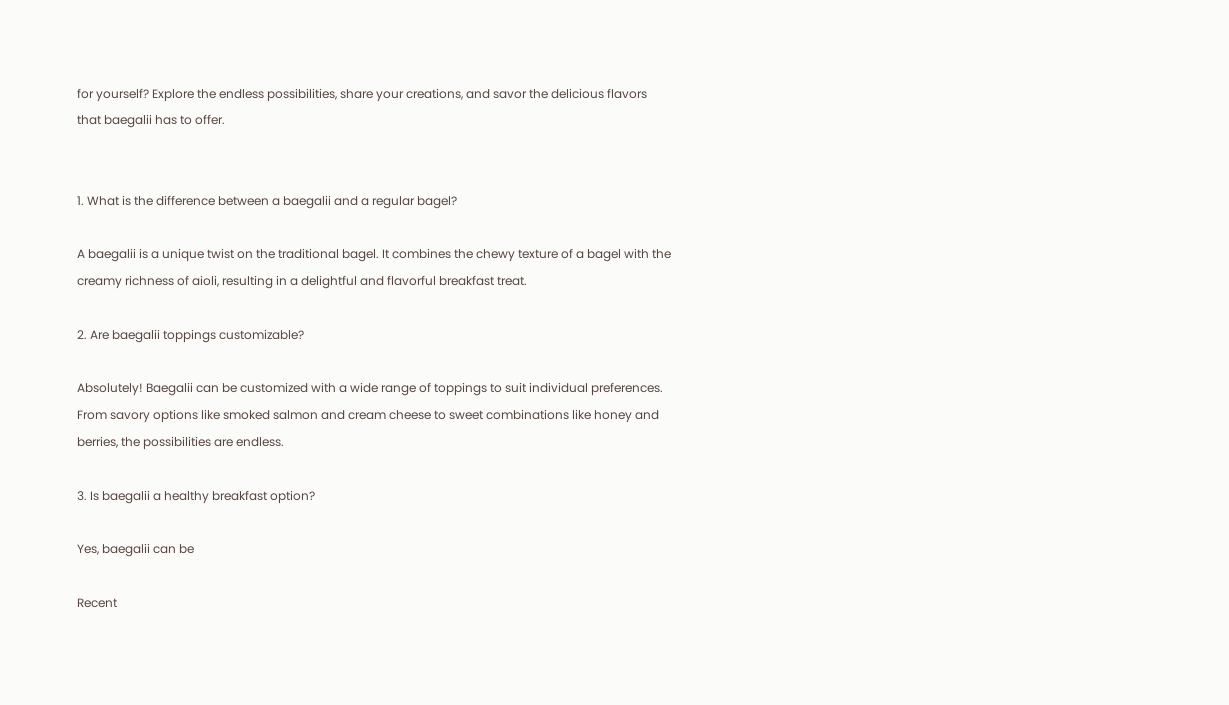for yourself? Explore the endless possibilities, share your creations, and savor the delicious flavors that baegalii has to offer.


1. What is the difference between a baegalii and a regular bagel?

A baegalii is a unique twist on the traditional bagel. It combines the chewy texture of a bagel with the creamy richness of aioli, resulting in a delightful and flavorful breakfast treat.

2. Are baegalii toppings customizable?

Absolutely! Baegalii can be customized with a wide range of toppings to suit individual preferences. From savory options like smoked salmon and cream cheese to sweet combinations like honey and berries, the possibilities are endless.

3. Is baegalii a healthy breakfast option?

Yes, baegalii can be

Recent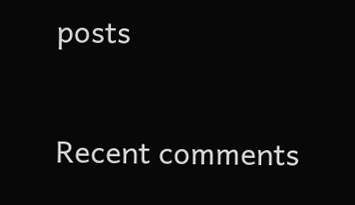posts

Recent comments